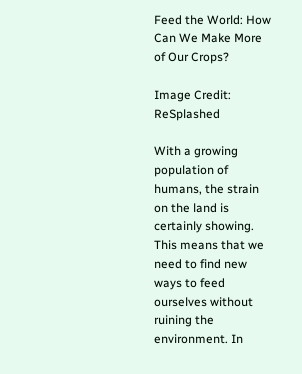Feed the World: How Can We Make More of Our Crops?

Image Credit: ReSplashed

With a growing population of humans, the strain on the land is certainly showing. This means that we need to find new ways to feed ourselves without ruining the environment. In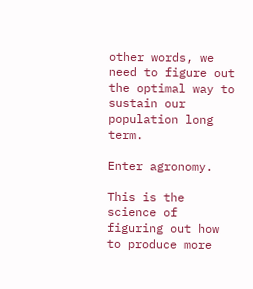other words, we need to figure out the optimal way to sustain our population long term.

Enter agronomy.

This is the science of figuring out how to produce more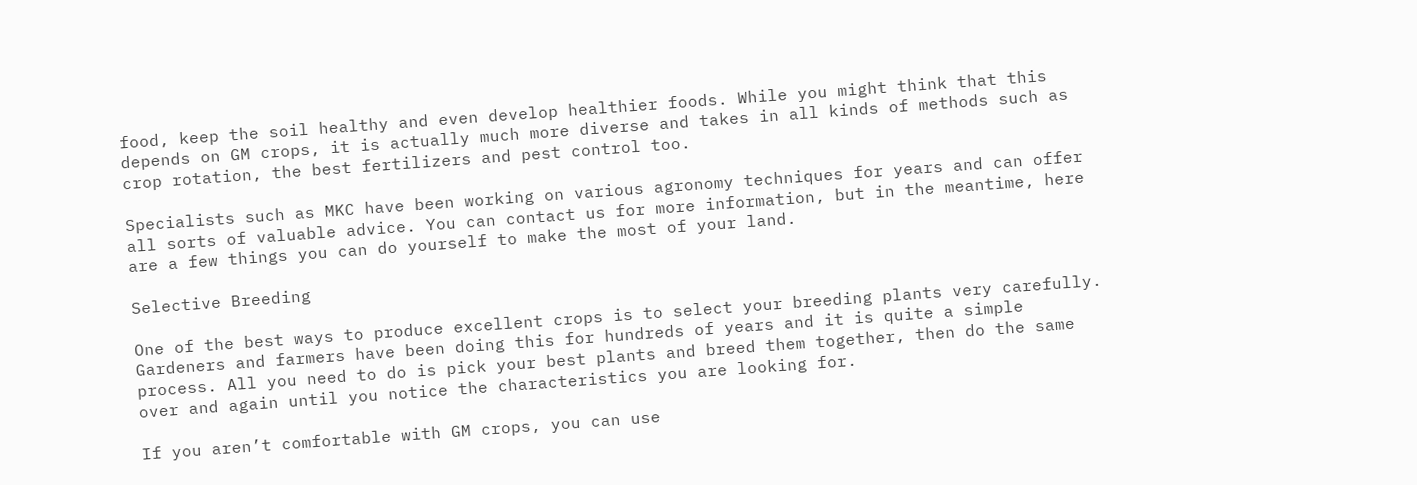food, keep the soil healthy and even develop healthier foods. While you might think that this depends on GM crops, it is actually much more diverse and takes in all kinds of methods such as crop rotation, the best fertilizers and pest control too.

Specialists such as MKC have been working on various agronomy techniques for years and can offer all sorts of valuable advice. You can contact us for more information, but in the meantime, here are a few things you can do yourself to make the most of your land.

Selective Breeding

One of the best ways to produce excellent crops is to select your breeding plants very carefully. Gardeners and farmers have been doing this for hundreds of years and it is quite a simple process. All you need to do is pick your best plants and breed them together, then do the same over and again until you notice the characteristics you are looking for.

If you aren’t comfortable with GM crops, you can use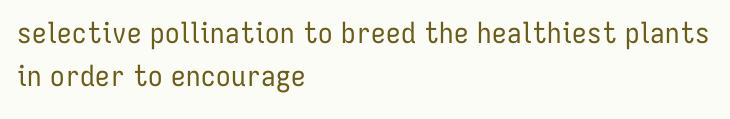selective pollination to breed the healthiest plants in order to encourage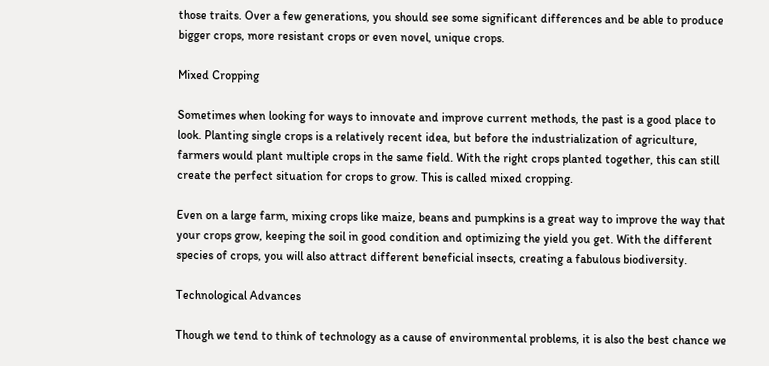those traits. Over a few generations, you should see some significant differences and be able to produce bigger crops, more resistant crops or even novel, unique crops.

Mixed Cropping

Sometimes when looking for ways to innovate and improve current methods, the past is a good place to look. Planting single crops is a relatively recent idea, but before the industrialization of agriculture, farmers would plant multiple crops in the same field. With the right crops planted together, this can still create the perfect situation for crops to grow. This is called mixed cropping.

Even on a large farm, mixing crops like maize, beans and pumpkins is a great way to improve the way that your crops grow, keeping the soil in good condition and optimizing the yield you get. With the different species of crops, you will also attract different beneficial insects, creating a fabulous biodiversity.

Technological Advances

Though we tend to think of technology as a cause of environmental problems, it is also the best chance we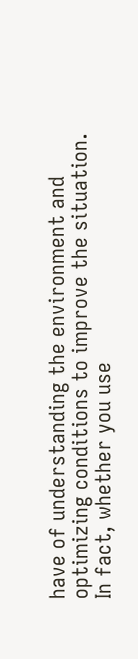have of understanding the environment and optimizing conditions to improve the situation. In fact, whether you use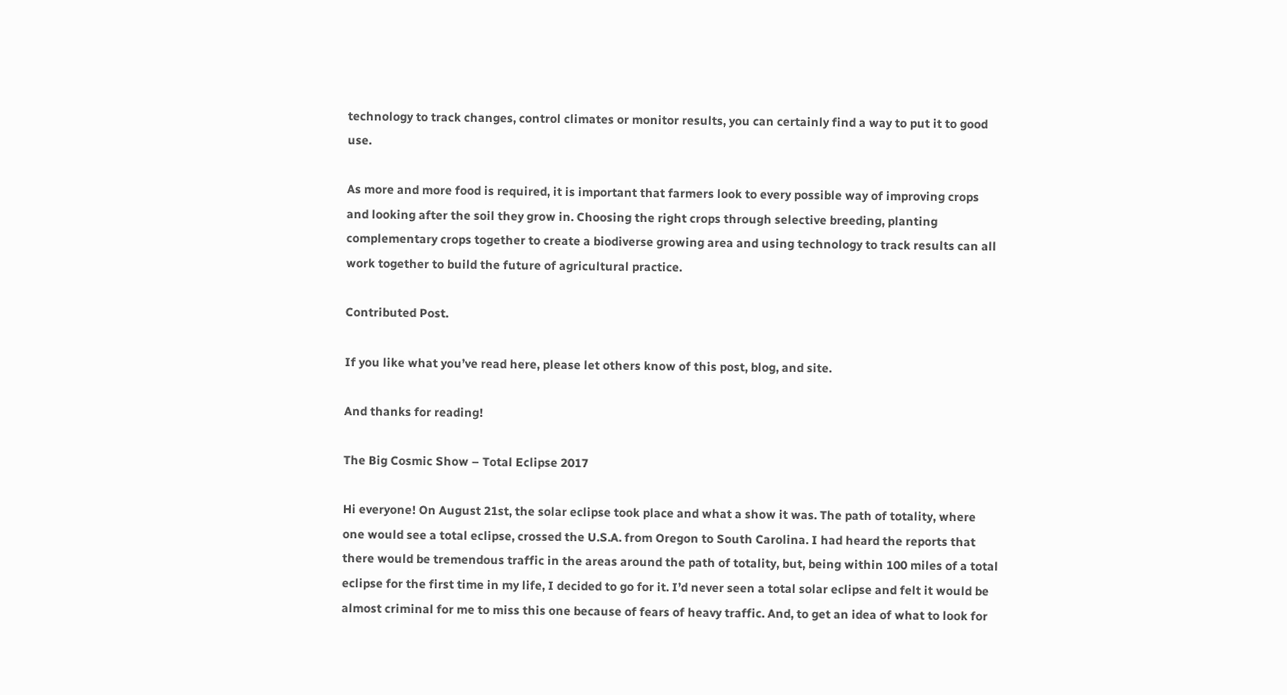technology to track changes, control climates or monitor results, you can certainly find a way to put it to good use.

As more and more food is required, it is important that farmers look to every possible way of improving crops and looking after the soil they grow in. Choosing the right crops through selective breeding, planting complementary crops together to create a biodiverse growing area and using technology to track results can all work together to build the future of agricultural practice.

Contributed Post.

If you like what you’ve read here, please let others know of this post, blog, and site.

And thanks for reading!

The Big Cosmic Show – Total Eclipse 2017

Hi everyone! On August 21st, the solar eclipse took place and what a show it was. The path of totality, where one would see a total eclipse, crossed the U.S.A. from Oregon to South Carolina. I had heard the reports that there would be tremendous traffic in the areas around the path of totality, but, being within 100 miles of a total eclipse for the first time in my life, I decided to go for it. I’d never seen a total solar eclipse and felt it would be almost criminal for me to miss this one because of fears of heavy traffic. And, to get an idea of what to look for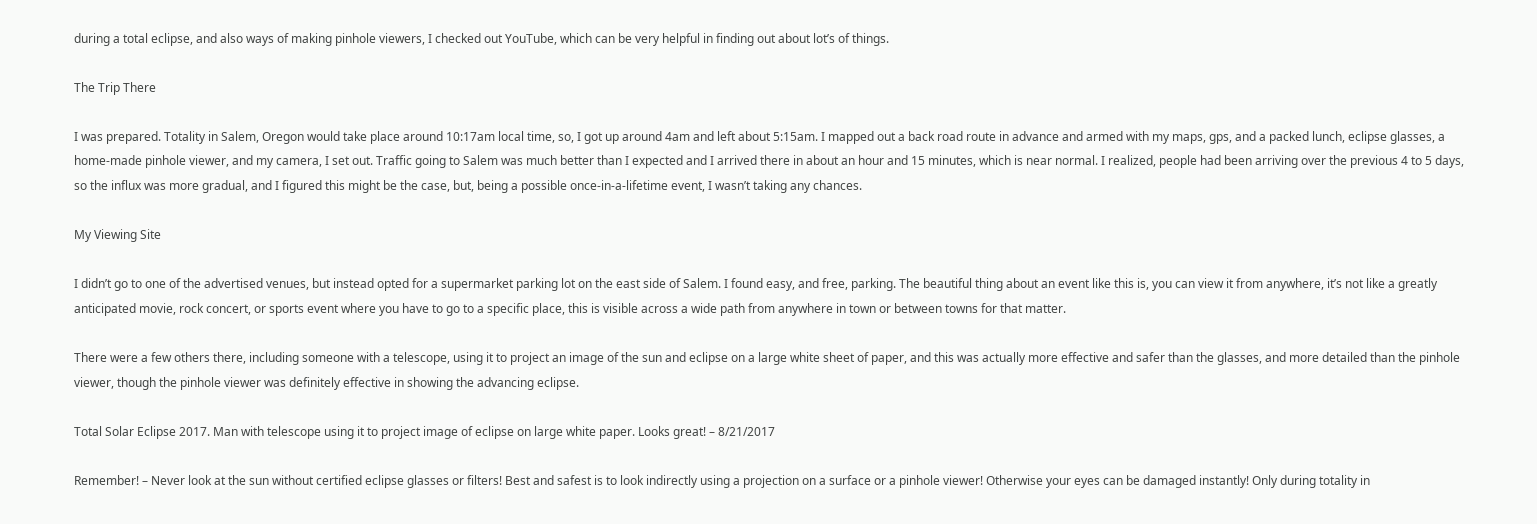during a total eclipse, and also ways of making pinhole viewers, I checked out YouTube, which can be very helpful in finding out about lot’s of things.

The Trip There

I was prepared. Totality in Salem, Oregon would take place around 10:17am local time, so, I got up around 4am and left about 5:15am. I mapped out a back road route in advance and armed with my maps, gps, and a packed lunch, eclipse glasses, a home-made pinhole viewer, and my camera, I set out. Traffic going to Salem was much better than I expected and I arrived there in about an hour and 15 minutes, which is near normal. I realized, people had been arriving over the previous 4 to 5 days, so the influx was more gradual, and I figured this might be the case, but, being a possible once-in-a-lifetime event, I wasn’t taking any chances.

My Viewing Site

I didn’t go to one of the advertised venues, but instead opted for a supermarket parking lot on the east side of Salem. I found easy, and free, parking. The beautiful thing about an event like this is, you can view it from anywhere, it’s not like a greatly anticipated movie, rock concert, or sports event where you have to go to a specific place, this is visible across a wide path from anywhere in town or between towns for that matter.

There were a few others there, including someone with a telescope, using it to project an image of the sun and eclipse on a large white sheet of paper, and this was actually more effective and safer than the glasses, and more detailed than the pinhole viewer, though the pinhole viewer was definitely effective in showing the advancing eclipse.

Total Solar Eclipse 2017. Man with telescope using it to project image of eclipse on large white paper. Looks great! – 8/21/2017

Remember! – Never look at the sun without certified eclipse glasses or filters! Best and safest is to look indirectly using a projection on a surface or a pinhole viewer! Otherwise your eyes can be damaged instantly! Only during totality in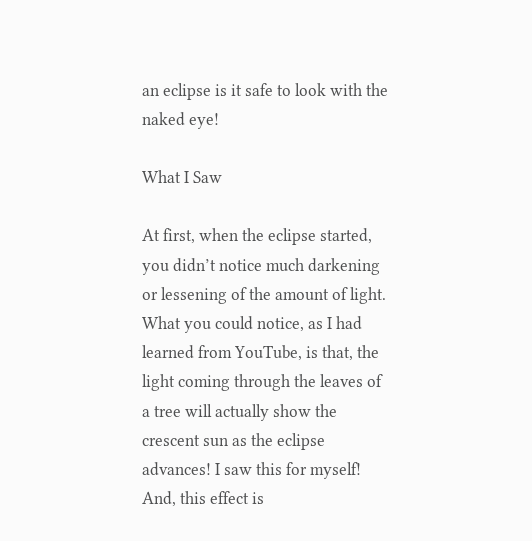an eclipse is it safe to look with the naked eye!

What I Saw

At first, when the eclipse started, you didn’t notice much darkening or lessening of the amount of light. What you could notice, as I had learned from YouTube, is that, the light coming through the leaves of a tree will actually show the crescent sun as the eclipse advances! I saw this for myself! And, this effect is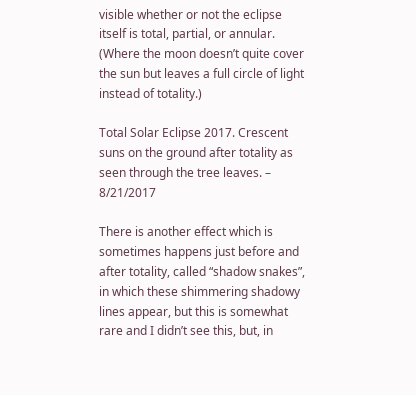visible whether or not the eclipse itself is total, partial, or annular. (Where the moon doesn’t quite cover the sun but leaves a full circle of light instead of totality.)

Total Solar Eclipse 2017. Crescent suns on the ground after totality as seen through the tree leaves. – 8/21/2017

There is another effect which is sometimes happens just before and after totality, called “shadow snakes”, in which these shimmering shadowy lines appear, but this is somewhat rare and I didn’t see this, but, in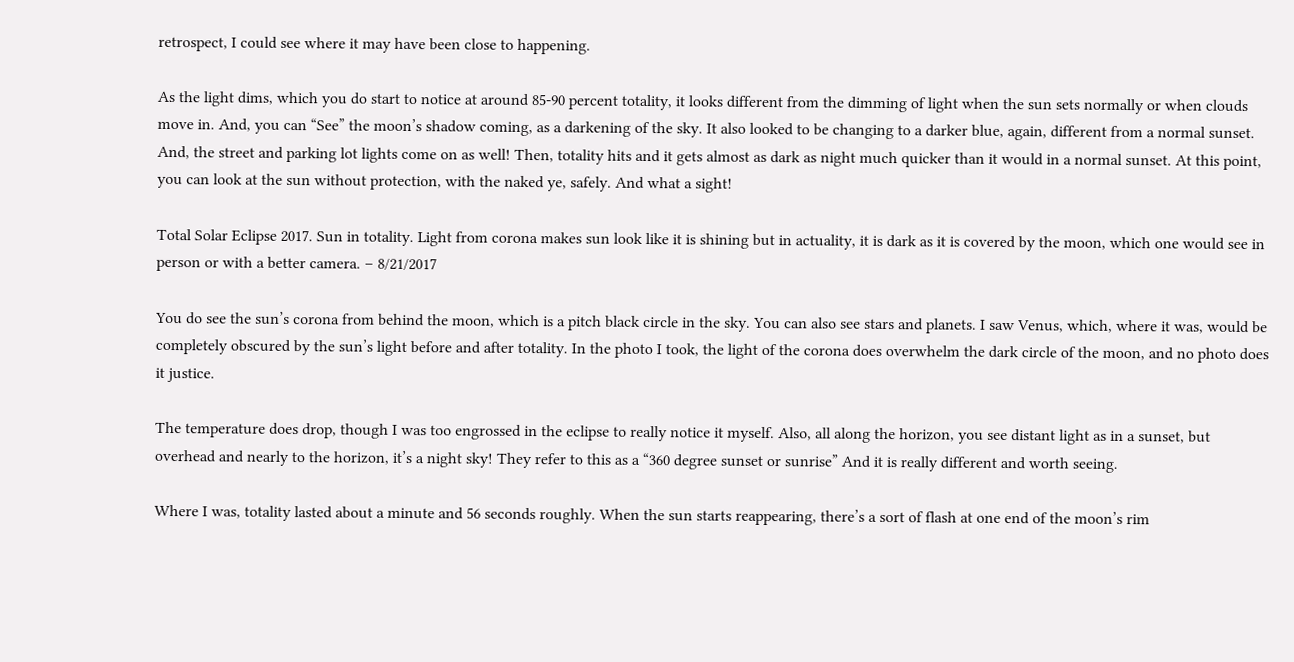retrospect, I could see where it may have been close to happening.

As the light dims, which you do start to notice at around 85-90 percent totality, it looks different from the dimming of light when the sun sets normally or when clouds move in. And, you can “See” the moon’s shadow coming, as a darkening of the sky. It also looked to be changing to a darker blue, again, different from a normal sunset. And, the street and parking lot lights come on as well! Then, totality hits and it gets almost as dark as night much quicker than it would in a normal sunset. At this point, you can look at the sun without protection, with the naked ye, safely. And what a sight!

Total Solar Eclipse 2017. Sun in totality. Light from corona makes sun look like it is shining but in actuality, it is dark as it is covered by the moon, which one would see in person or with a better camera. – 8/21/2017

You do see the sun’s corona from behind the moon, which is a pitch black circle in the sky. You can also see stars and planets. I saw Venus, which, where it was, would be completely obscured by the sun’s light before and after totality. In the photo I took, the light of the corona does overwhelm the dark circle of the moon, and no photo does it justice.

The temperature does drop, though I was too engrossed in the eclipse to really notice it myself. Also, all along the horizon, you see distant light as in a sunset, but overhead and nearly to the horizon, it’s a night sky! They refer to this as a “360 degree sunset or sunrise” And it is really different and worth seeing.

Where I was, totality lasted about a minute and 56 seconds roughly. When the sun starts reappearing, there’s a sort of flash at one end of the moon’s rim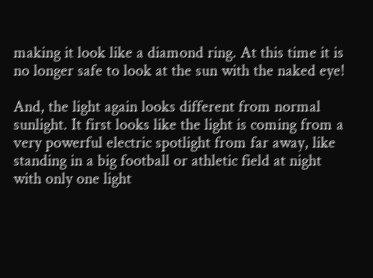making it look like a diamond ring. At this time it is no longer safe to look at the sun with the naked eye!

And, the light again looks different from normal sunlight. It first looks like the light is coming from a very powerful electric spotlight from far away, like standing in a big football or athletic field at night with only one light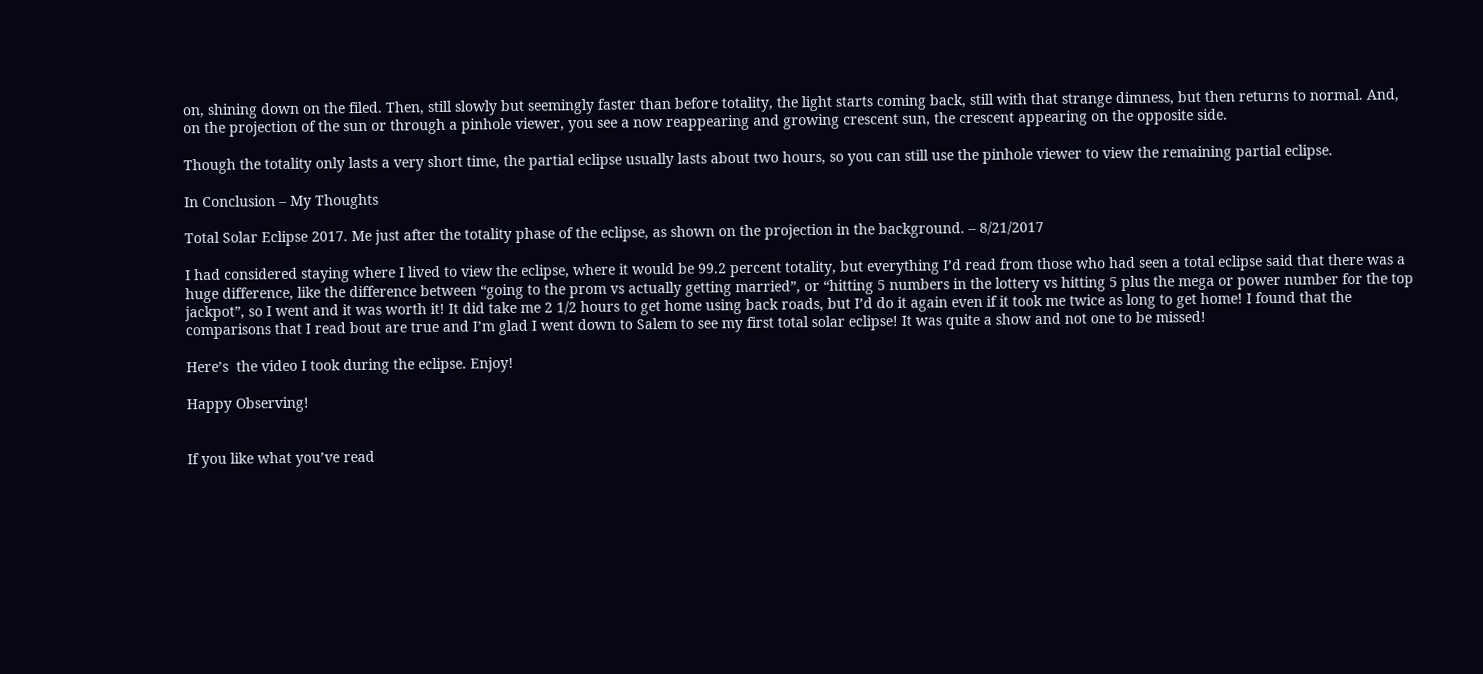on, shining down on the filed. Then, still slowly but seemingly faster than before totality, the light starts coming back, still with that strange dimness, but then returns to normal. And, on the projection of the sun or through a pinhole viewer, you see a now reappearing and growing crescent sun, the crescent appearing on the opposite side.

Though the totality only lasts a very short time, the partial eclipse usually lasts about two hours, so you can still use the pinhole viewer to view the remaining partial eclipse.

In Conclusion – My Thoughts

Total Solar Eclipse 2017. Me just after the totality phase of the eclipse, as shown on the projection in the background. – 8/21/2017

I had considered staying where I lived to view the eclipse, where it would be 99.2 percent totality, but everything I’d read from those who had seen a total eclipse said that there was a huge difference, like the difference between “going to the prom vs actually getting married”, or “hitting 5 numbers in the lottery vs hitting 5 plus the mega or power number for the top jackpot”, so I went and it was worth it! It did take me 2 1/2 hours to get home using back roads, but I’d do it again even if it took me twice as long to get home! I found that the comparisons that I read bout are true and I’m glad I went down to Salem to see my first total solar eclipse! It was quite a show and not one to be missed!

Here’s  the video I took during the eclipse. Enjoy!

Happy Observing!


If you like what you’ve read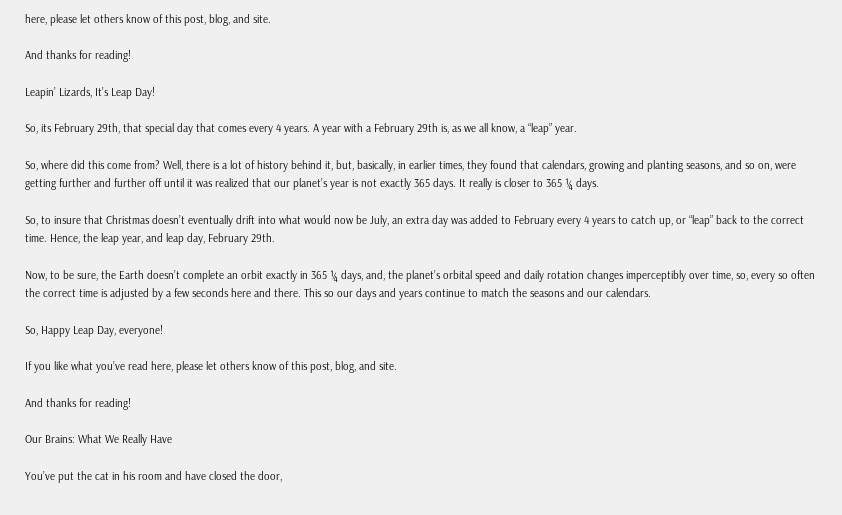here, please let others know of this post, blog, and site.

And thanks for reading!

Leapin’ Lizards, It’s Leap Day!

So, its February 29th, that special day that comes every 4 years. A year with a February 29th is, as we all know, a “leap” year.

So, where did this come from? Well, there is a lot of history behind it, but, basically, in earlier times, they found that calendars, growing and planting seasons, and so on, were getting further and further off until it was realized that our planet’s year is not exactly 365 days. It really is closer to 365 ¼ days.

So, to insure that Christmas doesn’t eventually drift into what would now be July, an extra day was added to February every 4 years to catch up, or “leap” back to the correct time. Hence, the leap year, and leap day, February 29th.

Now, to be sure, the Earth doesn’t complete an orbit exactly in 365 ¼ days, and, the planet’s orbital speed and daily rotation changes imperceptibly over time, so, every so often the correct time is adjusted by a few seconds here and there. This so our days and years continue to match the seasons and our calendars.

So, Happy Leap Day, everyone!

If you like what you’ve read here, please let others know of this post, blog, and site.

And thanks for reading!

Our Brains: What We Really Have

You’ve put the cat in his room and have closed the door,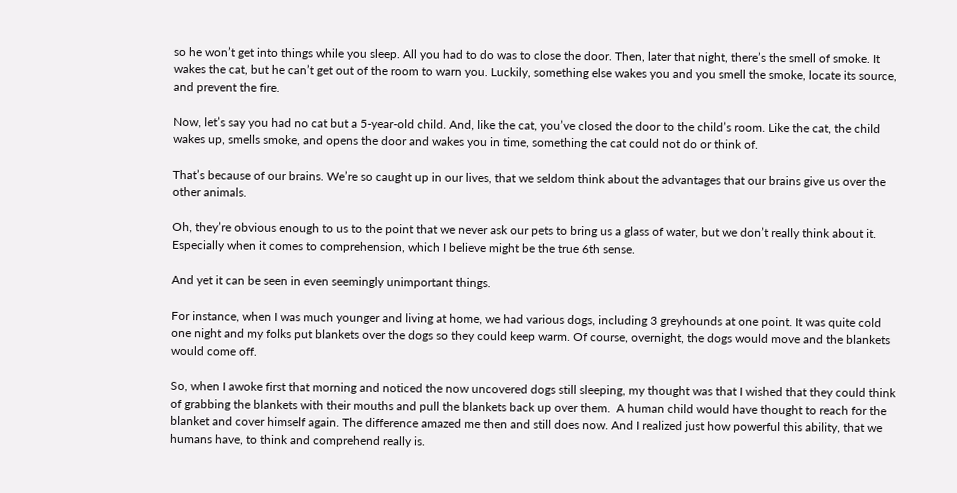so he won’t get into things while you sleep. All you had to do was to close the door. Then, later that night, there’s the smell of smoke. It wakes the cat, but he can’t get out of the room to warn you. Luckily, something else wakes you and you smell the smoke, locate its source, and prevent the fire.

Now, let’s say you had no cat but a 5-year-old child. And, like the cat, you’ve closed the door to the child’s room. Like the cat, the child wakes up, smells smoke, and opens the door and wakes you in time, something the cat could not do or think of.

That’s because of our brains. We’re so caught up in our lives, that we seldom think about the advantages that our brains give us over the other animals.

Oh, they’re obvious enough to us to the point that we never ask our pets to bring us a glass of water, but we don’t really think about it. Especially when it comes to comprehension, which I believe might be the true 6th sense.

And yet it can be seen in even seemingly unimportant things.

For instance, when I was much younger and living at home, we had various dogs, including 3 greyhounds at one point. It was quite cold one night and my folks put blankets over the dogs so they could keep warm. Of course, overnight, the dogs would move and the blankets would come off.

So, when I awoke first that morning and noticed the now uncovered dogs still sleeping, my thought was that I wished that they could think of grabbing the blankets with their mouths and pull the blankets back up over them.  A human child would have thought to reach for the blanket and cover himself again. The difference amazed me then and still does now. And I realized just how powerful this ability, that we humans have, to think and comprehend really is.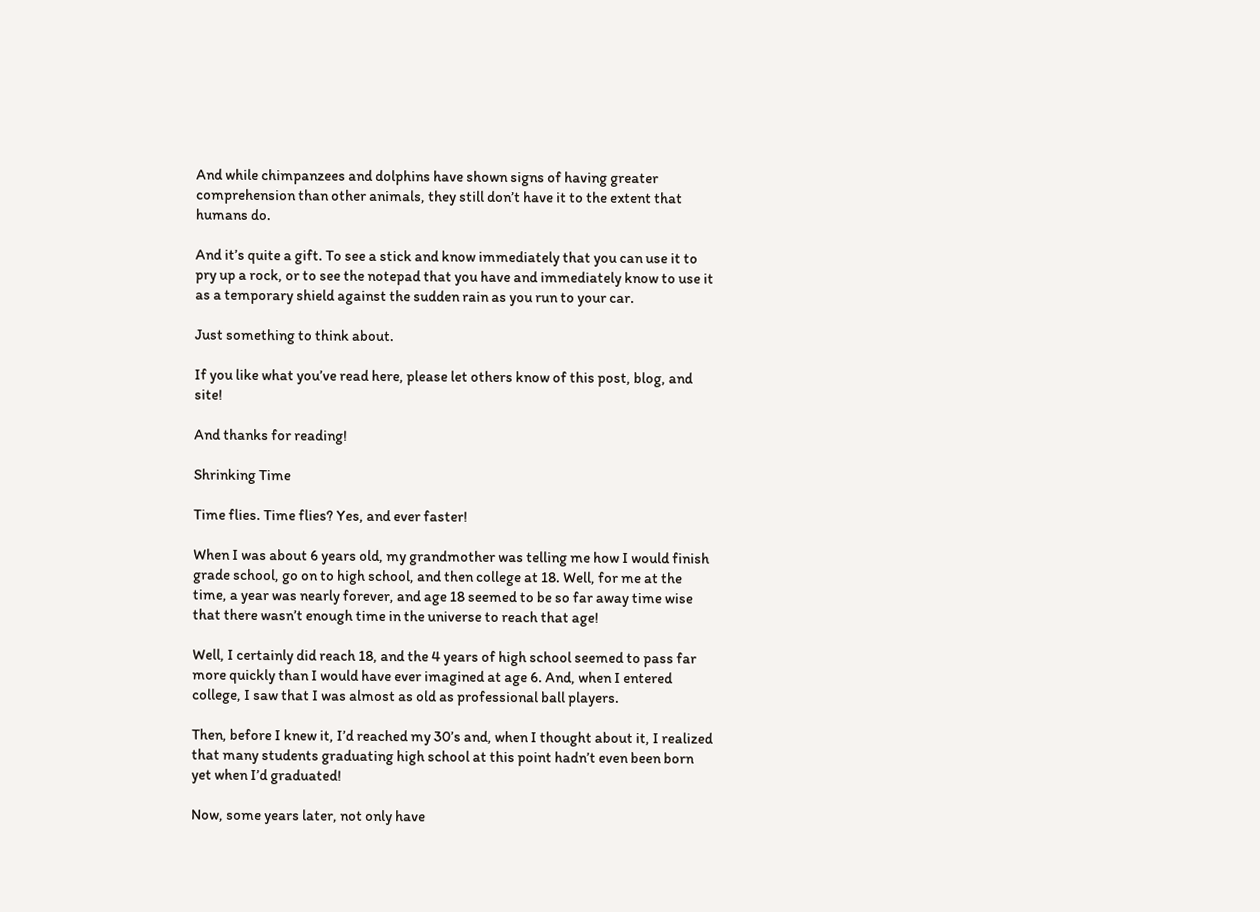And while chimpanzees and dolphins have shown signs of having greater comprehension than other animals, they still don’t have it to the extent that humans do.

And it’s quite a gift. To see a stick and know immediately that you can use it to pry up a rock, or to see the notepad that you have and immediately know to use it as a temporary shield against the sudden rain as you run to your car.

Just something to think about.

If you like what you’ve read here, please let others know of this post, blog, and site!

And thanks for reading!

Shrinking Time

Time flies. Time flies? Yes, and ever faster!

When I was about 6 years old, my grandmother was telling me how I would finish grade school, go on to high school, and then college at 18. Well, for me at the time, a year was nearly forever, and age 18 seemed to be so far away time wise that there wasn’t enough time in the universe to reach that age!

Well, I certainly did reach 18, and the 4 years of high school seemed to pass far more quickly than I would have ever imagined at age 6. And, when I entered college, I saw that I was almost as old as professional ball players.

Then, before I knew it, I’d reached my 30’s and, when I thought about it, I realized that many students graduating high school at this point hadn’t even been born yet when I’d graduated!

Now, some years later, not only have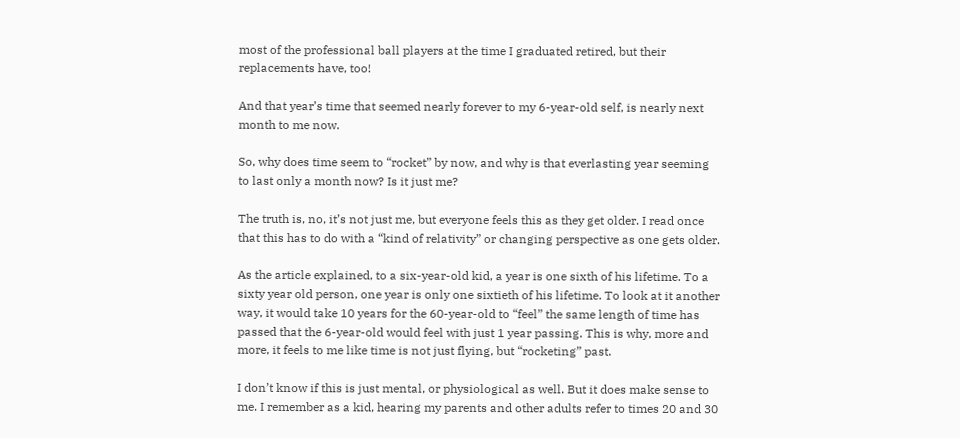most of the professional ball players at the time I graduated retired, but their replacements have, too!

And that year’s time that seemed nearly forever to my 6-year-old self, is nearly next month to me now.

So, why does time seem to “rocket” by now, and why is that everlasting year seeming to last only a month now? Is it just me?

The truth is, no, it’s not just me, but everyone feels this as they get older. I read once that this has to do with a “kind of relativity” or changing perspective as one gets older.

As the article explained, to a six-year-old kid, a year is one sixth of his lifetime. To a sixty year old person, one year is only one sixtieth of his lifetime. To look at it another way, it would take 10 years for the 60-year-old to “feel” the same length of time has passed that the 6-year-old would feel with just 1 year passing. This is why, more and more, it feels to me like time is not just flying, but “rocketing” past.

I don’t know if this is just mental, or physiological as well. But it does make sense to me. I remember as a kid, hearing my parents and other adults refer to times 20 and 30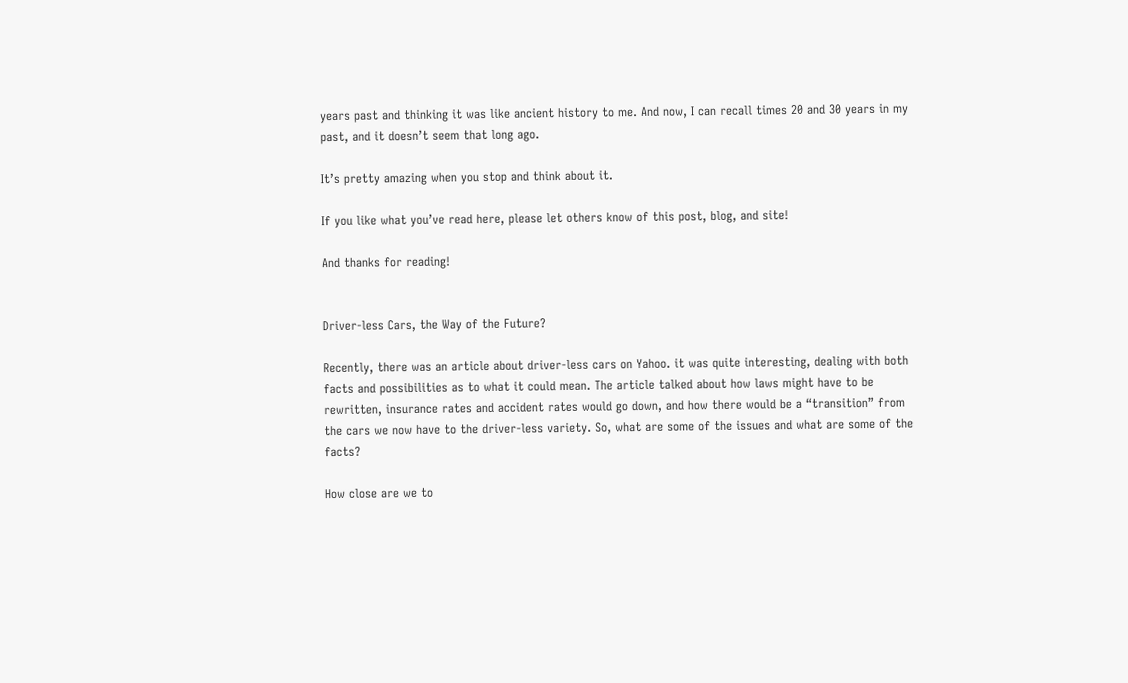years past and thinking it was like ancient history to me. And now, I can recall times 20 and 30 years in my past, and it doesn’t seem that long ago.

It’s pretty amazing when you stop and think about it.

If you like what you’ve read here, please let others know of this post, blog, and site!

And thanks for reading!


Driver-less Cars, the Way of the Future?

Recently, there was an article about driver-less cars on Yahoo. it was quite interesting, dealing with both facts and possibilities as to what it could mean. The article talked about how laws might have to be rewritten, insurance rates and accident rates would go down, and how there would be a “transition” from the cars we now have to the driver-less variety. So, what are some of the issues and what are some of the facts?

How close are we to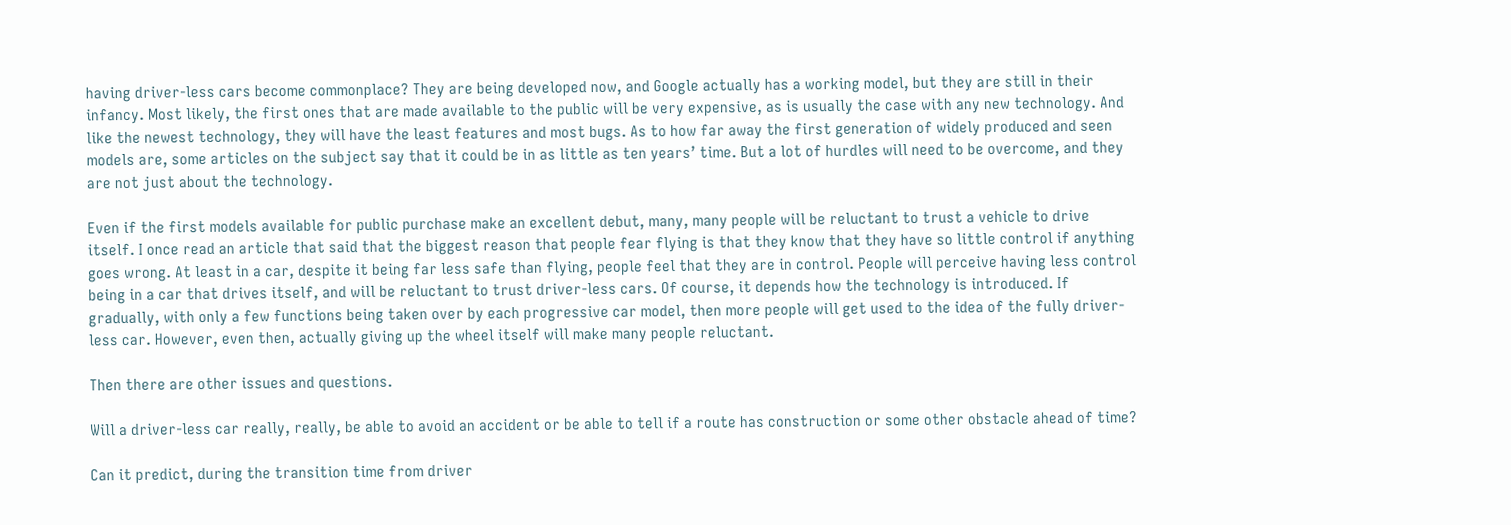having driver-less cars become commonplace? They are being developed now, and Google actually has a working model, but they are still in their infancy. Most likely, the first ones that are made available to the public will be very expensive, as is usually the case with any new technology. And like the newest technology, they will have the least features and most bugs. As to how far away the first generation of widely produced and seen models are, some articles on the subject say that it could be in as little as ten years’ time. But a lot of hurdles will need to be overcome, and they are not just about the technology.

Even if the first models available for public purchase make an excellent debut, many, many people will be reluctant to trust a vehicle to drive itself. I once read an article that said that the biggest reason that people fear flying is that they know that they have so little control if anything goes wrong. At least in a car, despite it being far less safe than flying, people feel that they are in control. People will perceive having less control being in a car that drives itself, and will be reluctant to trust driver-less cars. Of course, it depends how the technology is introduced. If gradually, with only a few functions being taken over by each progressive car model, then more people will get used to the idea of the fully driver-less car. However, even then, actually giving up the wheel itself will make many people reluctant.

Then there are other issues and questions.

Will a driver-less car really, really, be able to avoid an accident or be able to tell if a route has construction or some other obstacle ahead of time?

Can it predict, during the transition time from driver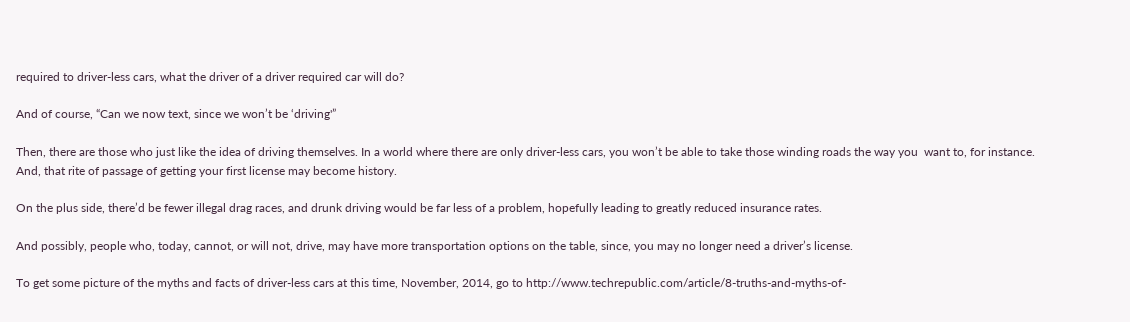required to driver-less cars, what the driver of a driver required car will do?

And of course, “Can we now text, since we won’t be ‘driving'”

Then, there are those who just like the idea of driving themselves. In a world where there are only driver-less cars, you won’t be able to take those winding roads the way you  want to, for instance. And, that rite of passage of getting your first license may become history.

On the plus side, there’d be fewer illegal drag races, and drunk driving would be far less of a problem, hopefully leading to greatly reduced insurance rates.

And possibly, people who, today, cannot, or will not, drive, may have more transportation options on the table, since, you may no longer need a driver’s license.

To get some picture of the myths and facts of driver-less cars at this time, November, 2014, go to http://www.techrepublic.com/article/8-truths-and-myths-of-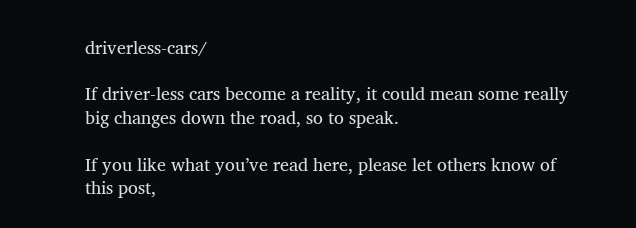driverless-cars/

If driver-less cars become a reality, it could mean some really big changes down the road, so to speak.

If you like what you’ve read here, please let others know of this post,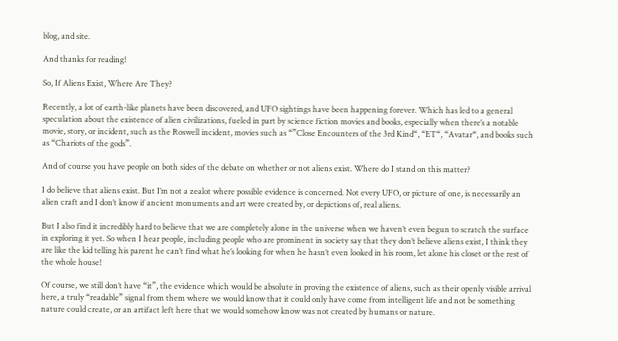blog, and site.

And thanks for reading!

So, If Aliens Exist, Where Are They?

Recently, a lot of earth-like planets have been discovered, and UFO sightings have been happening forever. Which has led to a general speculation about the existence of alien civilizations, fueled in part by science fiction movies and books, especially when there’s a notable movie, story, or incident, such as the Roswell incident, movies such as “”Close Encounters of the 3rd Kind“, “ET“, “Avatar“, and books such as “Chariots of the gods”.

And of course you have people on both sides of the debate on whether or not aliens exist. Where do I stand on this matter?

I do believe that aliens exist. But I’m not a zealot where possible evidence is concerned. Not every UFO, or picture of one, is necessarily an alien craft and I don’t know if ancient monuments and art were created by, or depictions of, real aliens.

But I also find it incredibly hard to believe that we are completely alone in the universe when we haven’t even begun to scratch the surface in exploring it yet. So when I hear people, including people who are prominent in society say that they don’t believe aliens exist, I think they are like the kid telling his parent he can’t find what he’s looking for when he hasn’t even looked in his room, let alone his closet or the rest of the whole house!

Of course, we still don’t have “it”, the evidence which would be absolute in proving the existence of aliens, such as their openly visible arrival here, a truly “readable” signal from them where we would know that it could only have come from intelligent life and not be something nature could create, or an artifact left here that we would somehow know was not created by humans or nature.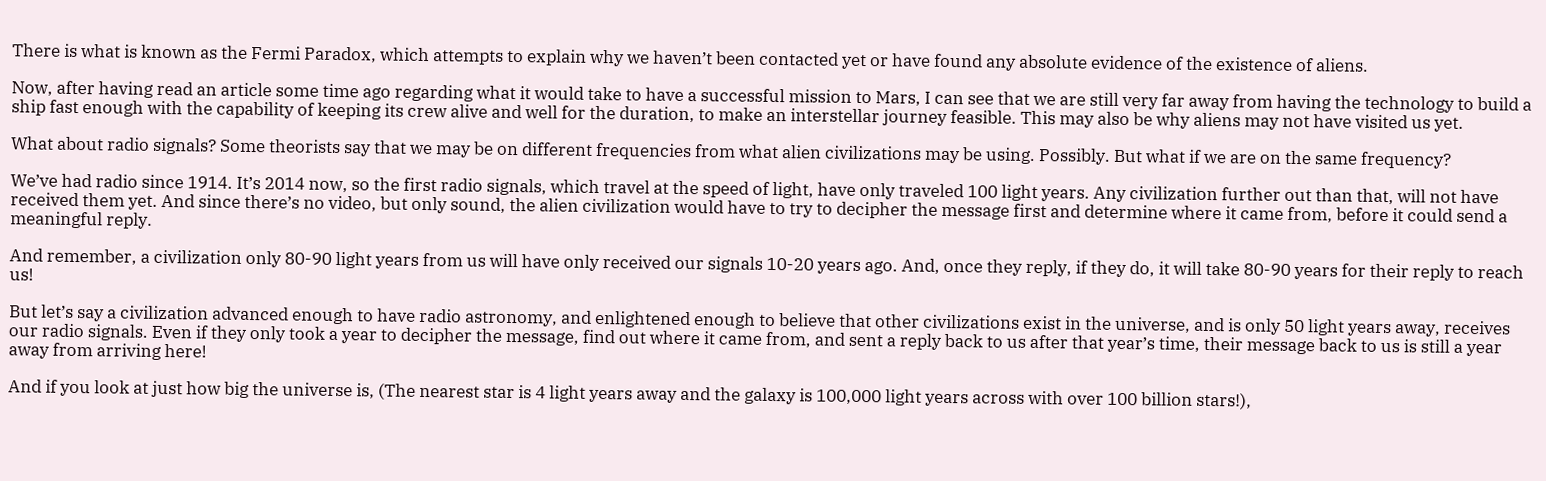There is what is known as the Fermi Paradox, which attempts to explain why we haven’t been contacted yet or have found any absolute evidence of the existence of aliens.

Now, after having read an article some time ago regarding what it would take to have a successful mission to Mars, I can see that we are still very far away from having the technology to build a ship fast enough with the capability of keeping its crew alive and well for the duration, to make an interstellar journey feasible. This may also be why aliens may not have visited us yet.

What about radio signals? Some theorists say that we may be on different frequencies from what alien civilizations may be using. Possibly. But what if we are on the same frequency?

We’ve had radio since 1914. It’s 2014 now, so the first radio signals, which travel at the speed of light, have only traveled 100 light years. Any civilization further out than that, will not have received them yet. And since there’s no video, but only sound, the alien civilization would have to try to decipher the message first and determine where it came from, before it could send a meaningful reply.

And remember, a civilization only 80-90 light years from us will have only received our signals 10-20 years ago. And, once they reply, if they do, it will take 80-90 years for their reply to reach us!

But let’s say a civilization advanced enough to have radio astronomy, and enlightened enough to believe that other civilizations exist in the universe, and is only 50 light years away, receives our radio signals. Even if they only took a year to decipher the message, find out where it came from, and sent a reply back to us after that year’s time, their message back to us is still a year away from arriving here!

And if you look at just how big the universe is, (The nearest star is 4 light years away and the galaxy is 100,000 light years across with over 100 billion stars!),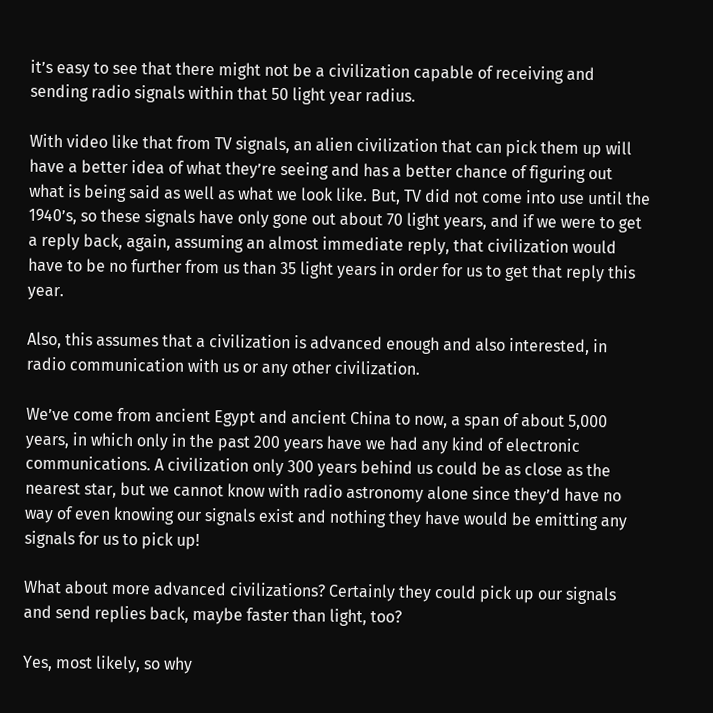it’s easy to see that there might not be a civilization capable of receiving and sending radio signals within that 50 light year radius.

With video like that from TV signals, an alien civilization that can pick them up will have a better idea of what they’re seeing and has a better chance of figuring out what is being said as well as what we look like. But, TV did not come into use until the 1940’s, so these signals have only gone out about 70 light years, and if we were to get a reply back, again, assuming an almost immediate reply, that civilization would have to be no further from us than 35 light years in order for us to get that reply this year.

Also, this assumes that a civilization is advanced enough and also interested, in radio communication with us or any other civilization.

We’ve come from ancient Egypt and ancient China to now, a span of about 5,000 years, in which only in the past 200 years have we had any kind of electronic communications. A civilization only 300 years behind us could be as close as the nearest star, but we cannot know with radio astronomy alone since they’d have no way of even knowing our signals exist and nothing they have would be emitting any signals for us to pick up!

What about more advanced civilizations? Certainly they could pick up our signals and send replies back, maybe faster than light, too?

Yes, most likely, so why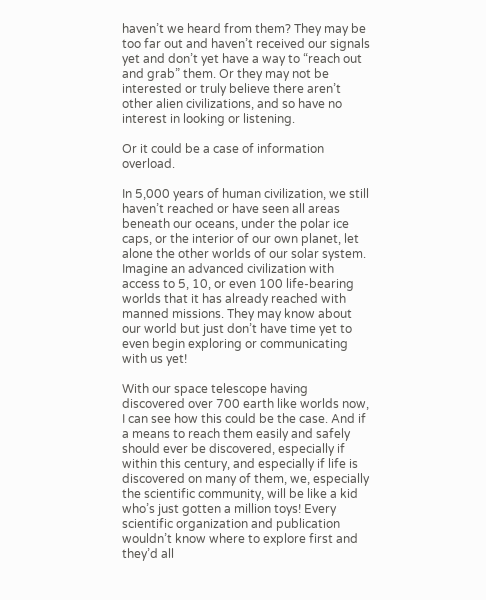haven’t we heard from them? They may be too far out and haven’t received our signals yet and don’t yet have a way to “reach out and grab” them. Or they may not be interested or truly believe there aren’t other alien civilizations, and so have no interest in looking or listening.

Or it could be a case of information overload.

In 5,000 years of human civilization, we still haven’t reached or have seen all areas beneath our oceans, under the polar ice caps, or the interior of our own planet, let alone the other worlds of our solar system. Imagine an advanced civilization with access to 5, 10, or even 100 life-bearing worlds that it has already reached with manned missions. They may know about our world but just don’t have time yet to even begin exploring or communicating with us yet!

With our space telescope having discovered over 700 earth like worlds now, I can see how this could be the case. And if a means to reach them easily and safely should ever be discovered, especially if within this century, and especially if life is discovered on many of them, we, especially the scientific community, will be like a kid who’s just gotten a million toys! Every scientific organization and publication wouldn’t know where to explore first and they’d all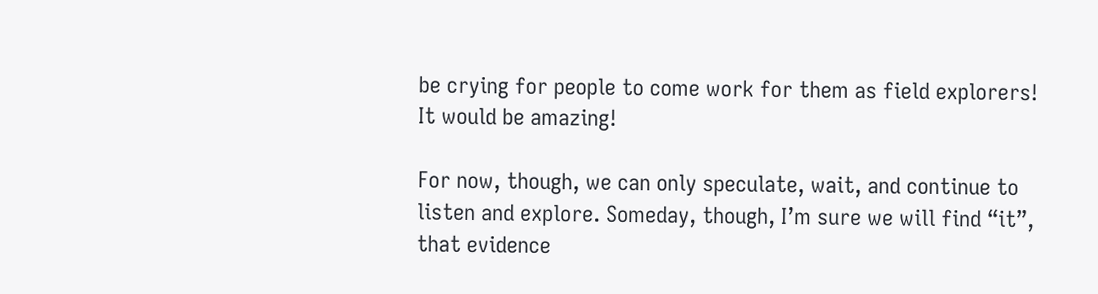be crying for people to come work for them as field explorers! It would be amazing!

For now, though, we can only speculate, wait, and continue to listen and explore. Someday, though, I’m sure we will find “it”, that evidence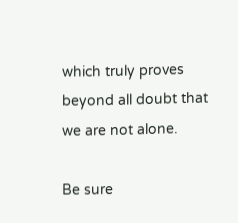which truly proves beyond all doubt that we are not alone.

Be sure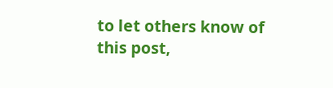to let others know of this post,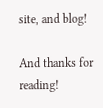site, and blog!

And thanks for reading!